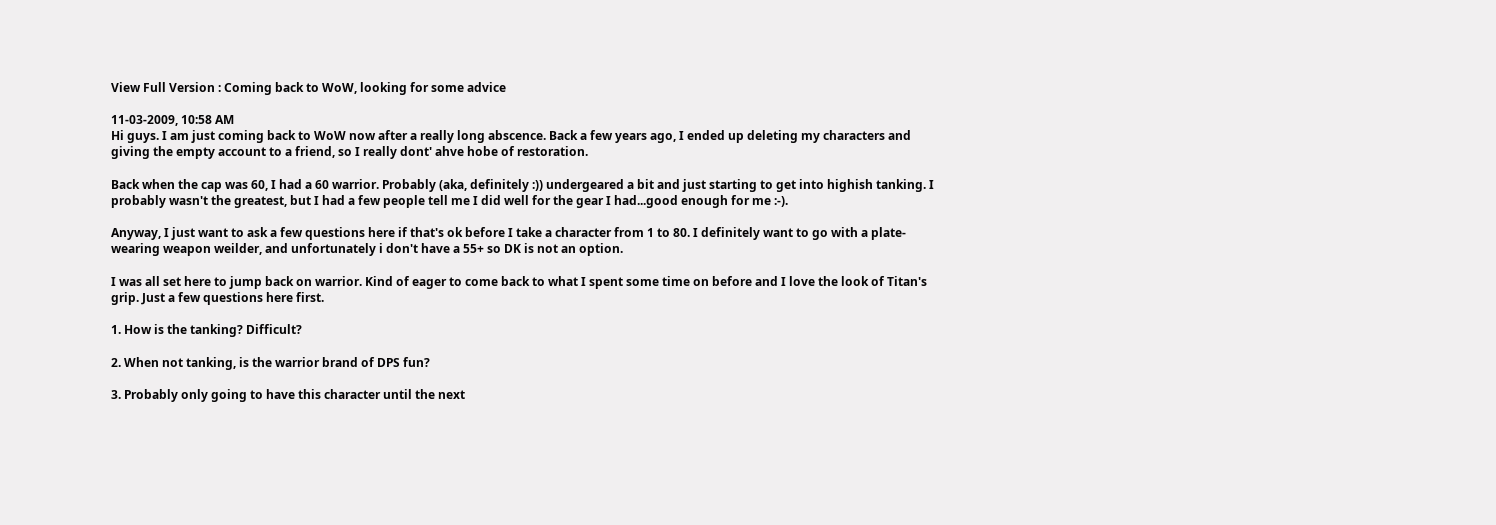View Full Version : Coming back to WoW, looking for some advice

11-03-2009, 10:58 AM
Hi guys. I am just coming back to WoW now after a really long abscence. Back a few years ago, I ended up deleting my characters and giving the empty account to a friend, so I really dont' ahve hobe of restoration.

Back when the cap was 60, I had a 60 warrior. Probably (aka, definitely :)) undergeared a bit and just starting to get into highish tanking. I probably wasn't the greatest, but I had a few people tell me I did well for the gear I had...good enough for me :-).

Anyway, I just want to ask a few questions here if that's ok before I take a character from 1 to 80. I definitely want to go with a plate-wearing weapon weilder, and unfortunately i don't have a 55+ so DK is not an option.

I was all set here to jump back on warrior. Kind of eager to come back to what I spent some time on before and I love the look of Titan's grip. Just a few questions here first.

1. How is the tanking? Difficult?

2. When not tanking, is the warrior brand of DPS fun?

3. Probably only going to have this character until the next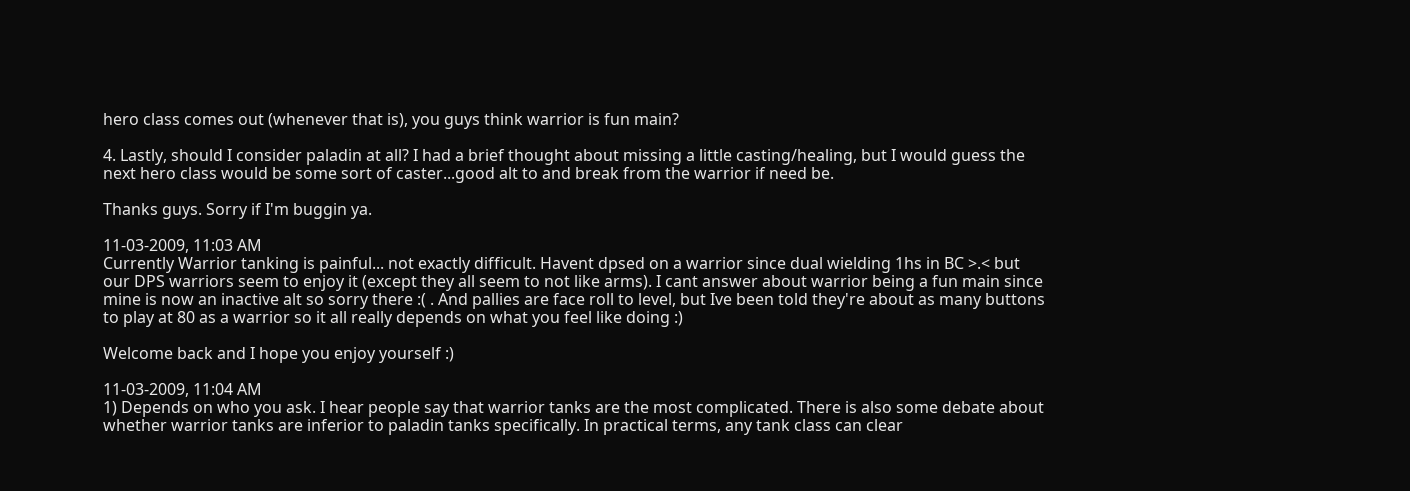hero class comes out (whenever that is), you guys think warrior is fun main?

4. Lastly, should I consider paladin at all? I had a brief thought about missing a little casting/healing, but I would guess the next hero class would be some sort of caster...good alt to and break from the warrior if need be.

Thanks guys. Sorry if I'm buggin ya.

11-03-2009, 11:03 AM
Currently Warrior tanking is painful... not exactly difficult. Havent dpsed on a warrior since dual wielding 1hs in BC >.< but our DPS warriors seem to enjoy it (except they all seem to not like arms). I cant answer about warrior being a fun main since mine is now an inactive alt so sorry there :( . And pallies are face roll to level, but Ive been told they're about as many buttons to play at 80 as a warrior so it all really depends on what you feel like doing :)

Welcome back and I hope you enjoy yourself :)

11-03-2009, 11:04 AM
1) Depends on who you ask. I hear people say that warrior tanks are the most complicated. There is also some debate about whether warrior tanks are inferior to paladin tanks specifically. In practical terms, any tank class can clear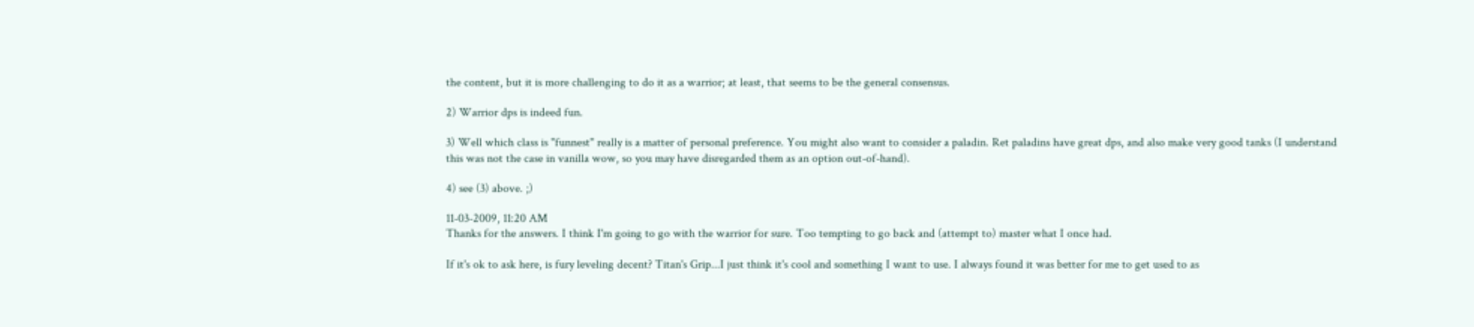the content, but it is more challenging to do it as a warrior; at least, that seems to be the general consensus.

2) Warrior dps is indeed fun.

3) Well which class is "funnest" really is a matter of personal preference. You might also want to consider a paladin. Ret paladins have great dps, and also make very good tanks (I understand this was not the case in vanilla wow, so you may have disregarded them as an option out-of-hand).

4) see (3) above. ;)

11-03-2009, 11:20 AM
Thanks for the answers. I think I'm going to go with the warrior for sure. Too tempting to go back and (attempt to) master what I once had.

If it's ok to ask here, is fury leveling decent? Titan's Grip...I just think it's cool and something I want to use. I always found it was better for me to get used to as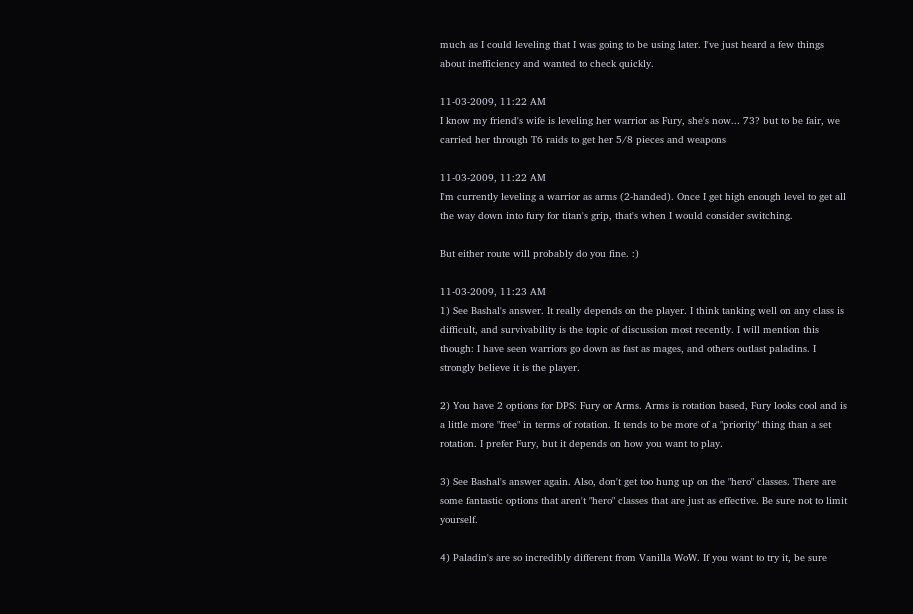much as I could leveling that I was going to be using later. I've just heard a few things about inefficiency and wanted to check quickly.

11-03-2009, 11:22 AM
I know my friend's wife is leveling her warrior as Fury, she's now... 73? but to be fair, we carried her through T6 raids to get her 5/8 pieces and weapons

11-03-2009, 11:22 AM
I'm currently leveling a warrior as arms (2-handed). Once I get high enough level to get all the way down into fury for titan's grip, that's when I would consider switching.

But either route will probably do you fine. :)

11-03-2009, 11:23 AM
1) See Bashal's answer. It really depends on the player. I think tanking well on any class is difficult, and survivability is the topic of discussion most recently. I will mention this though: I have seen warriors go down as fast as mages, and others outlast paladins. I strongly believe it is the player.

2) You have 2 options for DPS: Fury or Arms. Arms is rotation based, Fury looks cool and is a little more "free" in terms of rotation. It tends to be more of a "priority" thing than a set rotation. I prefer Fury, but it depends on how you want to play.

3) See Bashal's answer again. Also, don't get too hung up on the "hero" classes. There are some fantastic options that aren't "hero" classes that are just as effective. Be sure not to limit yourself.

4) Paladin's are so incredibly different from Vanilla WoW. If you want to try it, be sure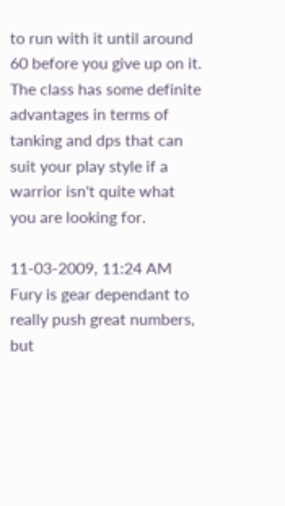to run with it until around 60 before you give up on it. The class has some definite advantages in terms of tanking and dps that can suit your play style if a warrior isn't quite what you are looking for.

11-03-2009, 11:24 AM
Fury is gear dependant to really push great numbers, but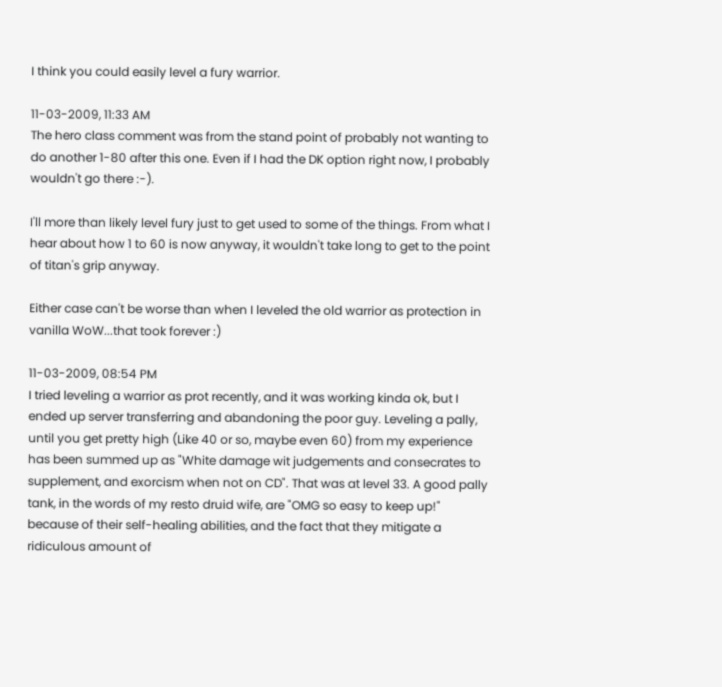I think you could easily level a fury warrior.

11-03-2009, 11:33 AM
The hero class comment was from the stand point of probably not wanting to do another 1-80 after this one. Even if I had the DK option right now, I probably wouldn't go there :-).

I'll more than likely level fury just to get used to some of the things. From what I hear about how 1 to 60 is now anyway, it wouldn't take long to get to the point of titan's grip anyway.

Either case can't be worse than when I leveled the old warrior as protection in vanilla WoW...that took forever :)

11-03-2009, 08:54 PM
I tried leveling a warrior as prot recently, and it was working kinda ok, but I ended up server transferring and abandoning the poor guy. Leveling a pally, until you get pretty high (Like 40 or so, maybe even 60) from my experience has been summed up as "White damage wit judgements and consecrates to supplement, and exorcism when not on CD". That was at level 33. A good pally tank, in the words of my resto druid wife, are "OMG so easy to keep up!" because of their self-healing abilities, and the fact that they mitigate a ridiculous amount of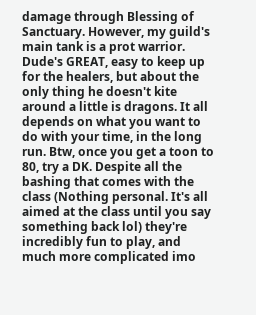damage through Blessing of Sanctuary. However, my guild's main tank is a prot warrior. Dude's GREAT, easy to keep up for the healers, but about the only thing he doesn't kite around a little is dragons. It all depends on what you want to do with your time, in the long run. Btw, once you get a toon to 80, try a DK. Despite all the bashing that comes with the class (Nothing personal. It's all aimed at the class until you say something back lol) they're incredibly fun to play, and much more complicated imo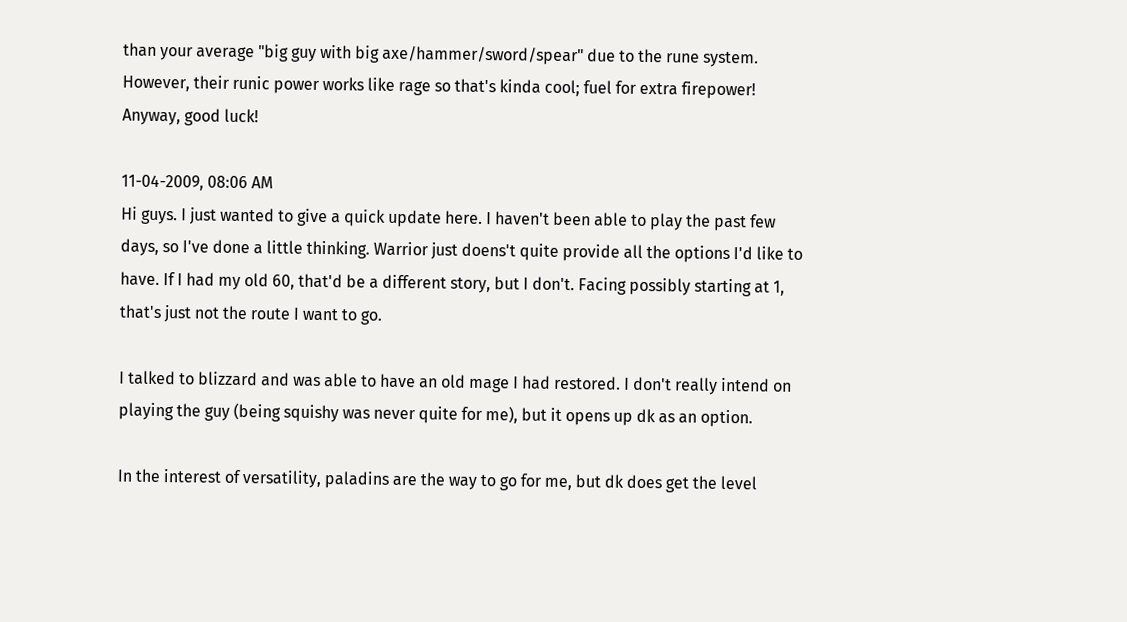than your average "big guy with big axe/hammer/sword/spear" due to the rune system. However, their runic power works like rage so that's kinda cool; fuel for extra firepower! Anyway, good luck!

11-04-2009, 08:06 AM
Hi guys. I just wanted to give a quick update here. I haven't been able to play the past few days, so I've done a little thinking. Warrior just doens't quite provide all the options I'd like to have. If I had my old 60, that'd be a different story, but I don't. Facing possibly starting at 1, that's just not the route I want to go.

I talked to blizzard and was able to have an old mage I had restored. I don't really intend on playing the guy (being squishy was never quite for me), but it opens up dk as an option.

In the interest of versatility, paladins are the way to go for me, but dk does get the level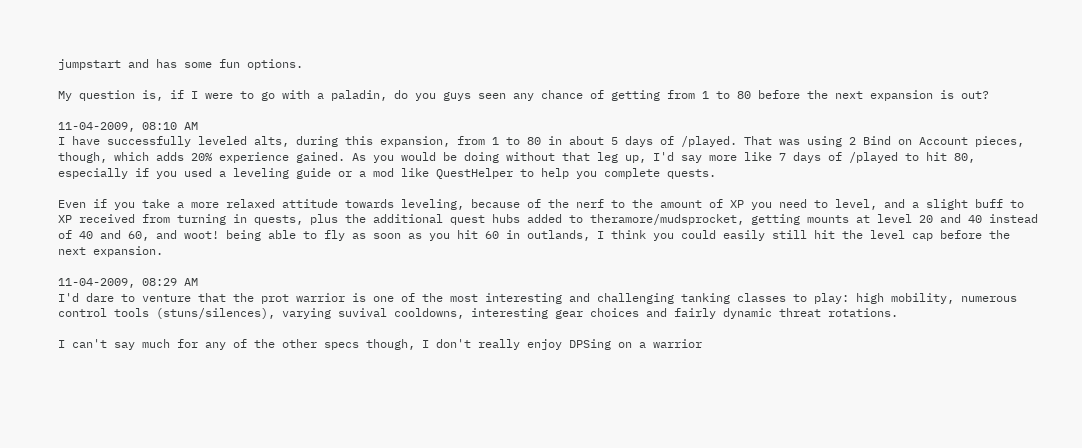jumpstart and has some fun options.

My question is, if I were to go with a paladin, do you guys seen any chance of getting from 1 to 80 before the next expansion is out?

11-04-2009, 08:10 AM
I have successfully leveled alts, during this expansion, from 1 to 80 in about 5 days of /played. That was using 2 Bind on Account pieces, though, which adds 20% experience gained. As you would be doing without that leg up, I'd say more like 7 days of /played to hit 80, especially if you used a leveling guide or a mod like QuestHelper to help you complete quests.

Even if you take a more relaxed attitude towards leveling, because of the nerf to the amount of XP you need to level, and a slight buff to XP received from turning in quests, plus the additional quest hubs added to theramore/mudsprocket, getting mounts at level 20 and 40 instead of 40 and 60, and woot! being able to fly as soon as you hit 60 in outlands, I think you could easily still hit the level cap before the next expansion.

11-04-2009, 08:29 AM
I'd dare to venture that the prot warrior is one of the most interesting and challenging tanking classes to play: high mobility, numerous control tools (stuns/silences), varying suvival cooldowns, interesting gear choices and fairly dynamic threat rotations.

I can't say much for any of the other specs though, I don't really enjoy DPSing on a warrior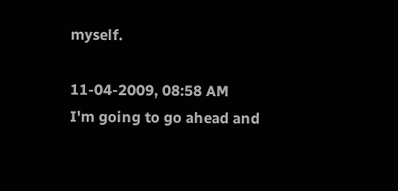myself.

11-04-2009, 08:58 AM
I'm going to go ahead and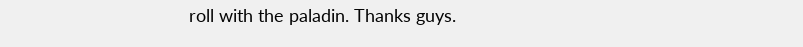roll with the paladin. Thanks guys.